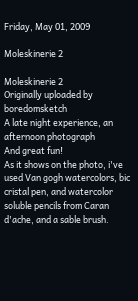Friday, May 01, 2009

Moleskinerie 2

Moleskinerie 2
Originally uploaded by boredomsketch
A late night experience, an afternoon photograph
And great fun!
As it shows on the photo, i've used Van gogh watercolors, bic cristal pen, and watercolor soluble pencils from Caran d'ache, and a sable brush.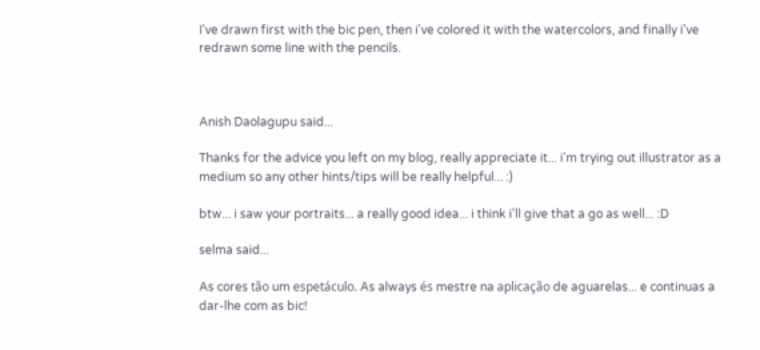I've drawn first with the bic pen, then i've colored it with the watercolors, and finally i've redrawn some line with the pencils.



Anish Daolagupu said...

Thanks for the advice you left on my blog, really appreciate it... i'm trying out illustrator as a medium so any other hints/tips will be really helpful... :)

btw... i saw your portraits... a really good idea... i think i'll give that a go as well... :D

selma said...

As cores tão um espetáculo. As always és mestre na aplicação de aguarelas... e continuas a dar-lhe com as bic!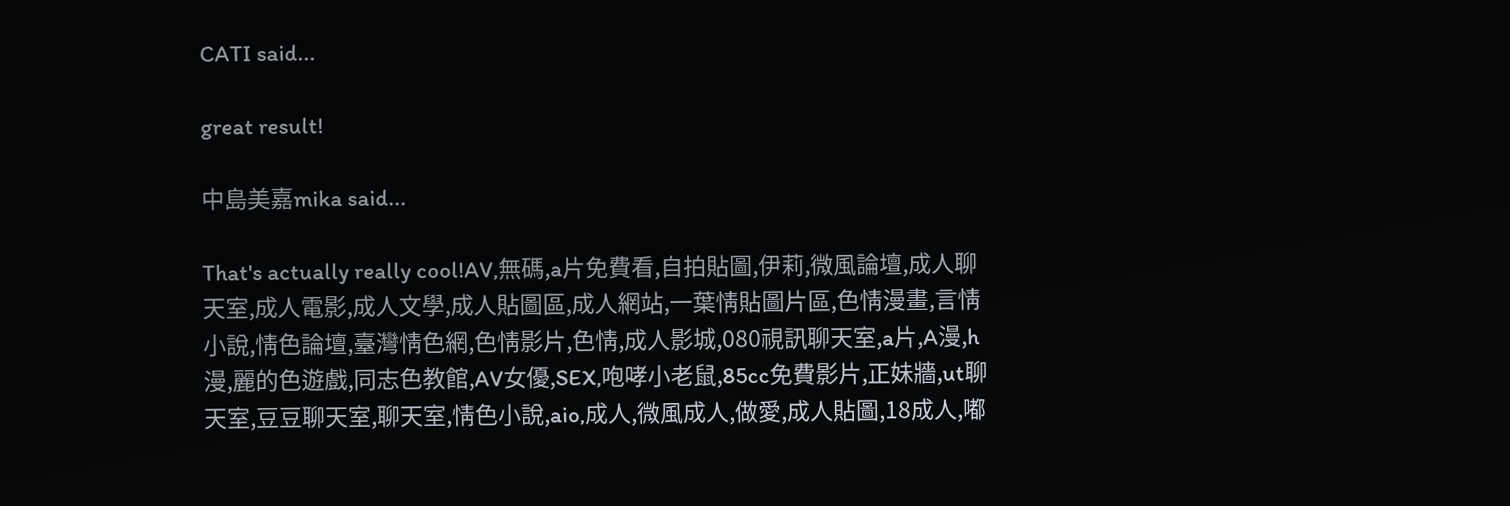CATI said...

great result!

中島美嘉mika said...

That's actually really cool!AV,無碼,a片免費看,自拍貼圖,伊莉,微風論壇,成人聊天室,成人電影,成人文學,成人貼圖區,成人網站,一葉情貼圖片區,色情漫畫,言情小說,情色論壇,臺灣情色網,色情影片,色情,成人影城,080視訊聊天室,a片,A漫,h漫,麗的色遊戲,同志色教館,AV女優,SEX,咆哮小老鼠,85cc免費影片,正妹牆,ut聊天室,豆豆聊天室,聊天室,情色小說,aio,成人,微風成人,做愛,成人貼圖,18成人,嘟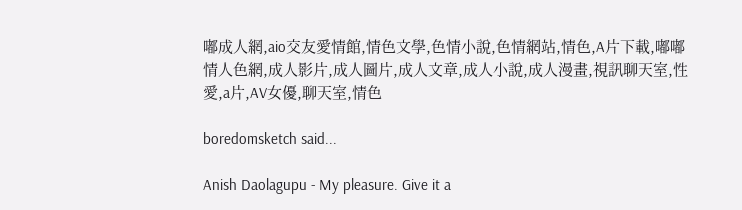嘟成人網,aio交友愛情館,情色文學,色情小說,色情網站,情色,A片下載,嘟嘟情人色網,成人影片,成人圖片,成人文章,成人小說,成人漫畫,視訊聊天室,性愛,a片,AV女優,聊天室,情色

boredomsketch said...

Anish Daolagupu - My pleasure. Give it a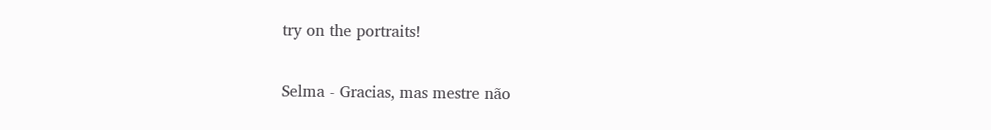try on the portraits!

Selma - Gracias, mas mestre não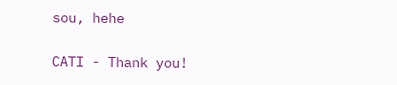sou, hehe

CATI - Thank you!